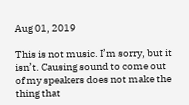Aug 01, 2019

This is not music. I’m sorry, but it isn’t. Causing sound to come out of my speakers does not make the thing that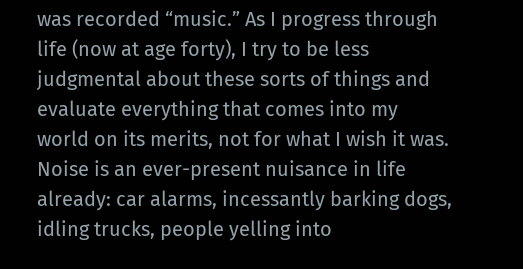was recorded “music.” As I progress through life (now at age forty), I try to be less judgmental about these sorts of things and evaluate everything that comes into my world on its merits, not for what I wish it was. Noise is an ever-present nuisance in life already: car alarms, incessantly barking dogs, idling trucks, people yelling into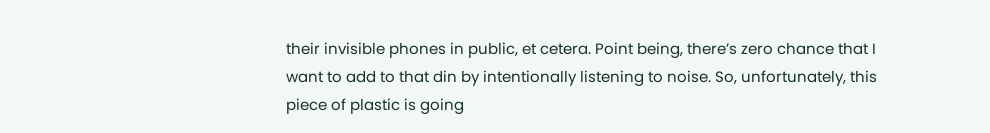their invisible phones in public, et cetera. Point being, there’s zero chance that I want to add to that din by intentionally listening to noise. So, unfortunately, this piece of plastic is going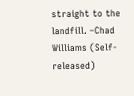straight to the landfill. –Chad Williams (Self-released)